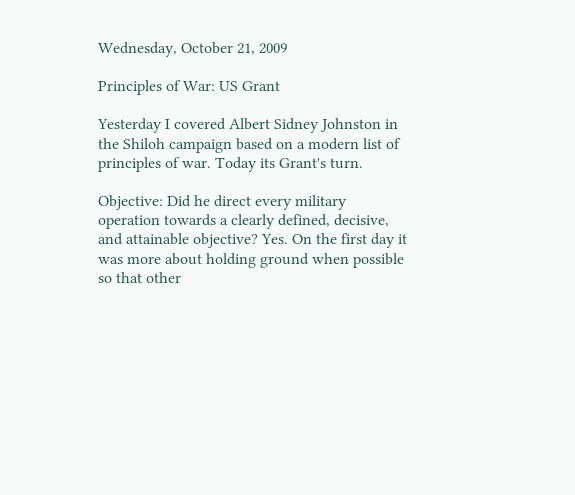Wednesday, October 21, 2009

Principles of War: US Grant

Yesterday I covered Albert Sidney Johnston in the Shiloh campaign based on a modern list of principles of war. Today its Grant's turn.

Objective: Did he direct every military operation towards a clearly defined, decisive, and attainable objective? Yes. On the first day it was more about holding ground when possible so that other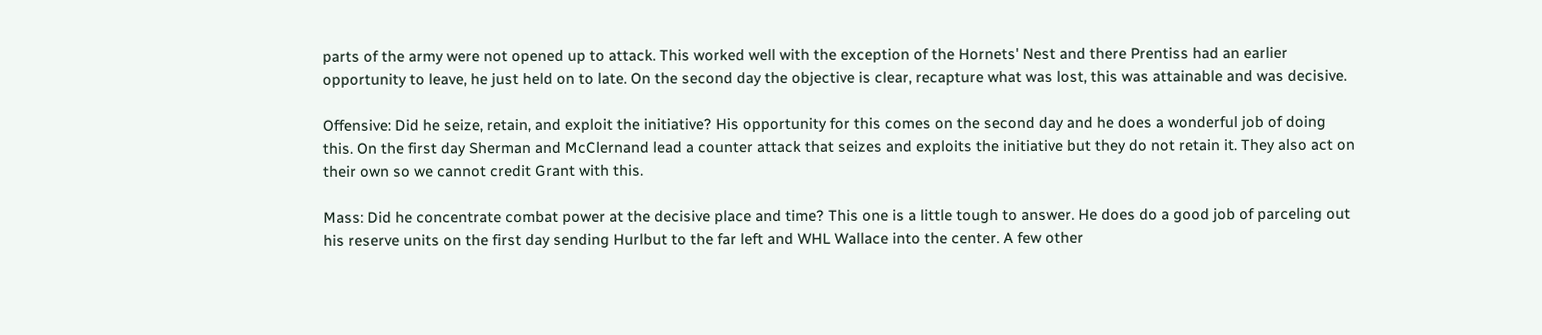parts of the army were not opened up to attack. This worked well with the exception of the Hornets' Nest and there Prentiss had an earlier opportunity to leave, he just held on to late. On the second day the objective is clear, recapture what was lost, this was attainable and was decisive.

Offensive: Did he seize, retain, and exploit the initiative? His opportunity for this comes on the second day and he does a wonderful job of doing this. On the first day Sherman and McClernand lead a counter attack that seizes and exploits the initiative but they do not retain it. They also act on their own so we cannot credit Grant with this.

Mass: Did he concentrate combat power at the decisive place and time? This one is a little tough to answer. He does do a good job of parceling out his reserve units on the first day sending Hurlbut to the far left and WHL Wallace into the center. A few other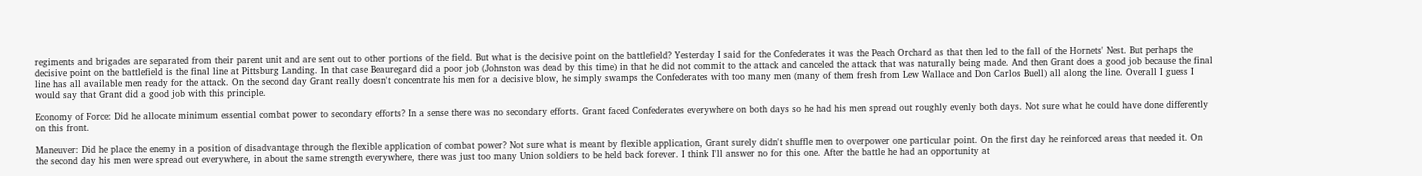regiments and brigades are separated from their parent unit and are sent out to other portions of the field. But what is the decisive point on the battlefield? Yesterday I said for the Confederates it was the Peach Orchard as that then led to the fall of the Hornets' Nest. But perhaps the decisive point on the battlefield is the final line at Pittsburg Landing. In that case Beauregard did a poor job (Johnston was dead by this time) in that he did not commit to the attack and canceled the attack that was naturally being made. And then Grant does a good job because the final line has all available men ready for the attack. On the second day Grant really doesn't concentrate his men for a decisive blow, he simply swamps the Confederates with too many men (many of them fresh from Lew Wallace and Don Carlos Buell) all along the line. Overall I guess I would say that Grant did a good job with this principle.

Economy of Force: Did he allocate minimum essential combat power to secondary efforts? In a sense there was no secondary efforts. Grant faced Confederates everywhere on both days so he had his men spread out roughly evenly both days. Not sure what he could have done differently on this front.

Maneuver: Did he place the enemy in a position of disadvantage through the flexible application of combat power? Not sure what is meant by flexible application, Grant surely didn't shuffle men to overpower one particular point. On the first day he reinforced areas that needed it. On the second day his men were spread out everywhere, in about the same strength everywhere, there was just too many Union soldiers to be held back forever. I think I'll answer no for this one. After the battle he had an opportunity at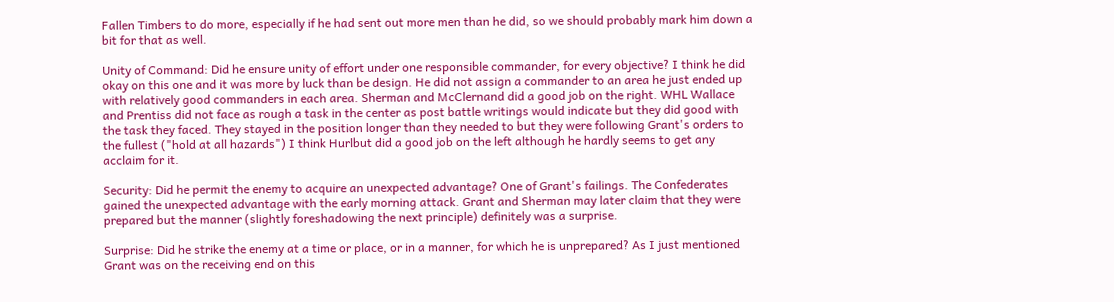Fallen Timbers to do more, especially if he had sent out more men than he did, so we should probably mark him down a bit for that as well.

Unity of Command: Did he ensure unity of effort under one responsible commander, for every objective? I think he did okay on this one and it was more by luck than be design. He did not assign a commander to an area he just ended up with relatively good commanders in each area. Sherman and McClernand did a good job on the right. WHL Wallace and Prentiss did not face as rough a task in the center as post battle writings would indicate but they did good with the task they faced. They stayed in the position longer than they needed to but they were following Grant's orders to the fullest ("hold at all hazards") I think Hurlbut did a good job on the left although he hardly seems to get any acclaim for it.

Security: Did he permit the enemy to acquire an unexpected advantage? One of Grant's failings. The Confederates gained the unexpected advantage with the early morning attack. Grant and Sherman may later claim that they were prepared but the manner (slightly foreshadowing the next principle) definitely was a surprise.

Surprise: Did he strike the enemy at a time or place, or in a manner, for which he is unprepared? As I just mentioned Grant was on the receiving end on this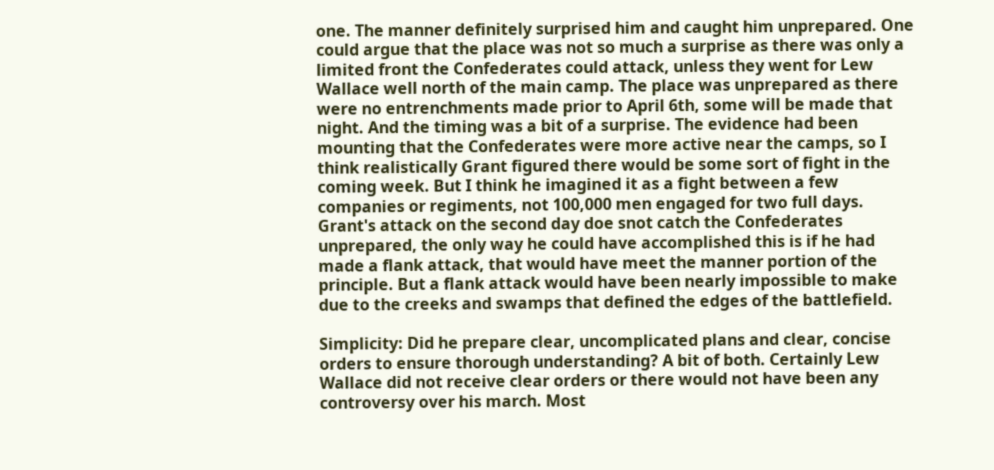one. The manner definitely surprised him and caught him unprepared. One could argue that the place was not so much a surprise as there was only a limited front the Confederates could attack, unless they went for Lew Wallace well north of the main camp. The place was unprepared as there were no entrenchments made prior to April 6th, some will be made that night. And the timing was a bit of a surprise. The evidence had been mounting that the Confederates were more active near the camps, so I think realistically Grant figured there would be some sort of fight in the coming week. But I think he imagined it as a fight between a few companies or regiments, not 100,000 men engaged for two full days. Grant's attack on the second day doe snot catch the Confederates unprepared, the only way he could have accomplished this is if he had made a flank attack, that would have meet the manner portion of the principle. But a flank attack would have been nearly impossible to make due to the creeks and swamps that defined the edges of the battlefield.

Simplicity: Did he prepare clear, uncomplicated plans and clear, concise orders to ensure thorough understanding? A bit of both. Certainly Lew Wallace did not receive clear orders or there would not have been any controversy over his march. Most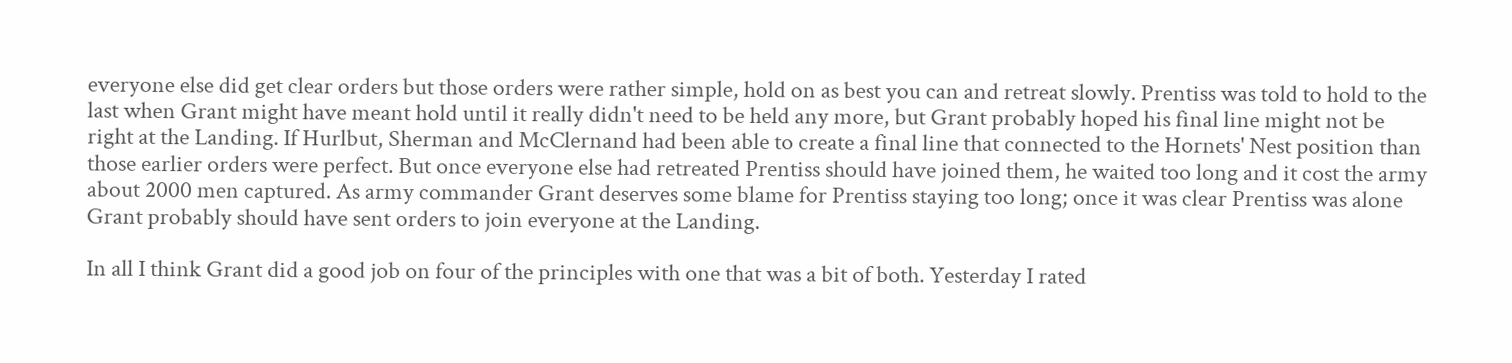everyone else did get clear orders but those orders were rather simple, hold on as best you can and retreat slowly. Prentiss was told to hold to the last when Grant might have meant hold until it really didn't need to be held any more, but Grant probably hoped his final line might not be right at the Landing. If Hurlbut, Sherman and McClernand had been able to create a final line that connected to the Hornets' Nest position than those earlier orders were perfect. But once everyone else had retreated Prentiss should have joined them, he waited too long and it cost the army about 2000 men captured. As army commander Grant deserves some blame for Prentiss staying too long; once it was clear Prentiss was alone Grant probably should have sent orders to join everyone at the Landing.

In all I think Grant did a good job on four of the principles with one that was a bit of both. Yesterday I rated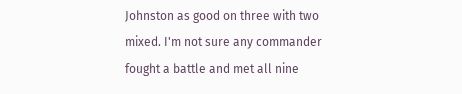Johnston as good on three with two mixed. I'm not sure any commander fought a battle and met all nine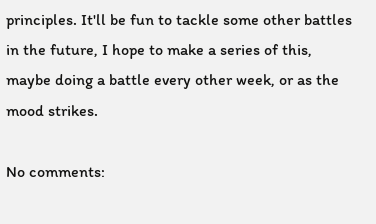principles. It'll be fun to tackle some other battles in the future, I hope to make a series of this, maybe doing a battle every other week, or as the mood strikes.

No comments: